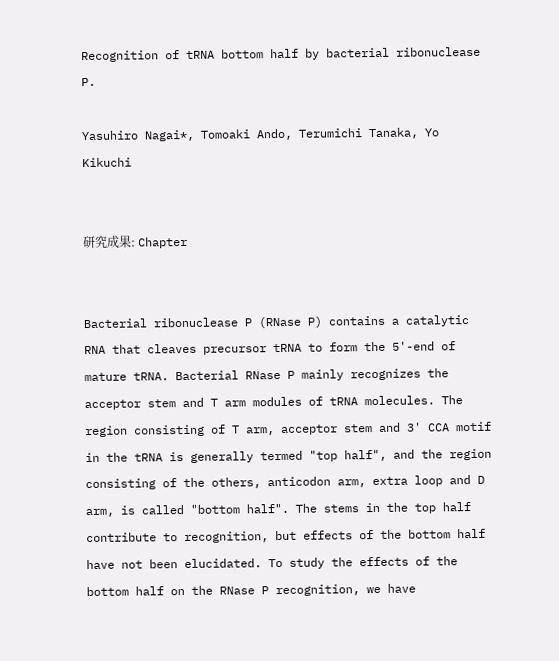Recognition of tRNA bottom half by bacterial ribonuclease P.

Yasuhiro Nagai*, Tomoaki Ando, Terumichi Tanaka, Yo Kikuchi


研究成果: Chapter


Bacterial ribonuclease P (RNase P) contains a catalytic RNA that cleaves precursor tRNA to form the 5'-end of mature tRNA. Bacterial RNase P mainly recognizes the acceptor stem and T arm modules of tRNA molecules. The region consisting of T arm, acceptor stem and 3' CCA motif in the tRNA is generally termed "top half", and the region consisting of the others, anticodon arm, extra loop and D arm, is called "bottom half". The stems in the top half contribute to recognition, but effects of the bottom half have not been elucidated. To study the effects of the bottom half on the RNase P recognition, we have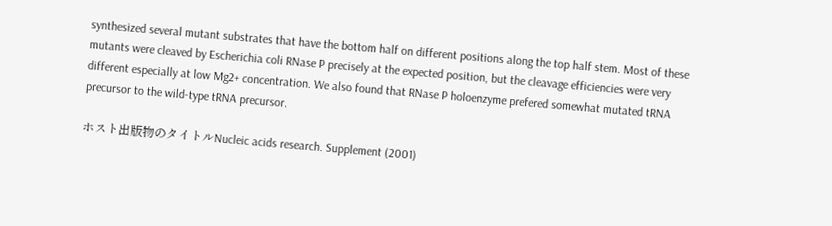synthesized several mutant substrates that have the bottom half on different positions along the top half stem. Most of these mutants were cleaved by Escherichia coli RNase P precisely at the expected position, but the cleavage efficiencies were very different especially at low Mg2+ concentration. We also found that RNase P holoenzyme prefered somewhat mutated tRNA precursor to the wild-type tRNA precursor.

ホスト出版物のタイトルNucleic acids research. Supplement (2001)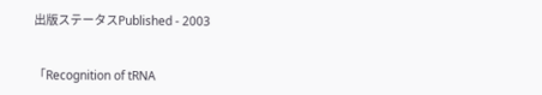出版ステータスPublished - 2003


「Recognition of tRNA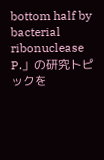bottom half by bacterial ribonuclease P.」の研究トピックを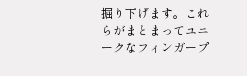掘り下げます。これらがまとまってユニークなフィンガープ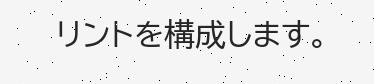リントを構成します。